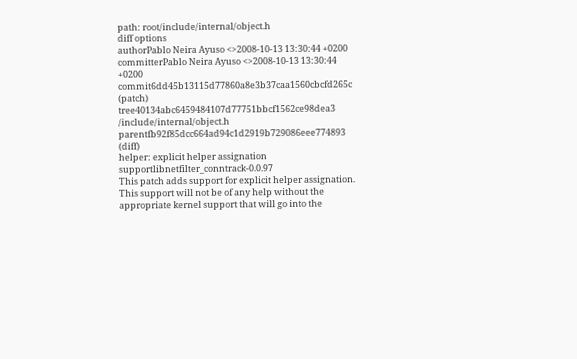path: root/include/internal/object.h
diff options
authorPablo Neira Ayuso <>2008-10-13 13:30:44 +0200
committerPablo Neira Ayuso <>2008-10-13 13:30:44 +0200
commit6dd45b13115d77860a8e3b37caa1560cbcfd265c (patch)
tree40134abc6459484107d77751bbcf1562ce98dea3 /include/internal/object.h
parentfb92f85dcc664ad94c1d2919b729086eee774893 (diff)
helper: explicit helper assignation supportlibnetfilter_conntrack-0.0.97
This patch adds support for explicit helper assignation. This support will not be of any help without the appropriate kernel support that will go into the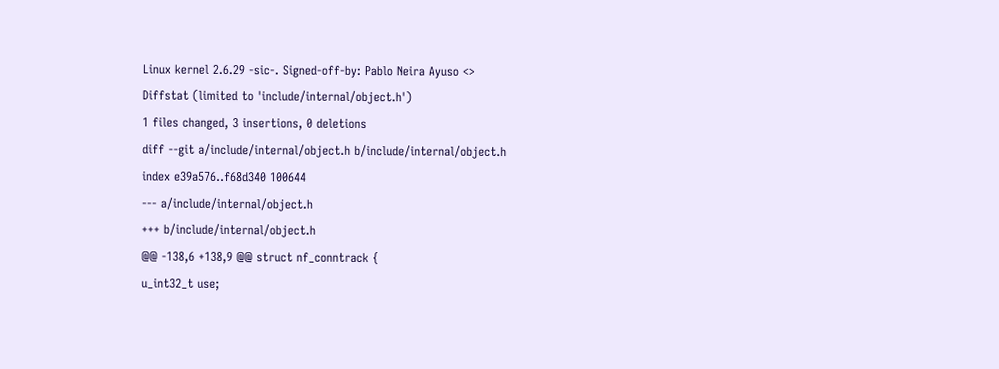Linux kernel 2.6.29 -sic-. Signed-off-by: Pablo Neira Ayuso <>
Diffstat (limited to 'include/internal/object.h')
1 files changed, 3 insertions, 0 deletions
diff --git a/include/internal/object.h b/include/internal/object.h
index e39a576..f68d340 100644
--- a/include/internal/object.h
+++ b/include/internal/object.h
@@ -138,6 +138,9 @@ struct nf_conntrack {
u_int32_t use;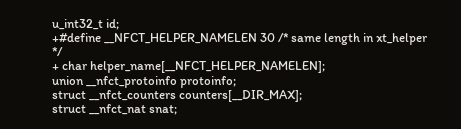u_int32_t id;
+#define __NFCT_HELPER_NAMELEN 30 /* same length in xt_helper */
+ char helper_name[__NFCT_HELPER_NAMELEN];
union __nfct_protoinfo protoinfo;
struct __nfct_counters counters[__DIR_MAX];
struct __nfct_nat snat;